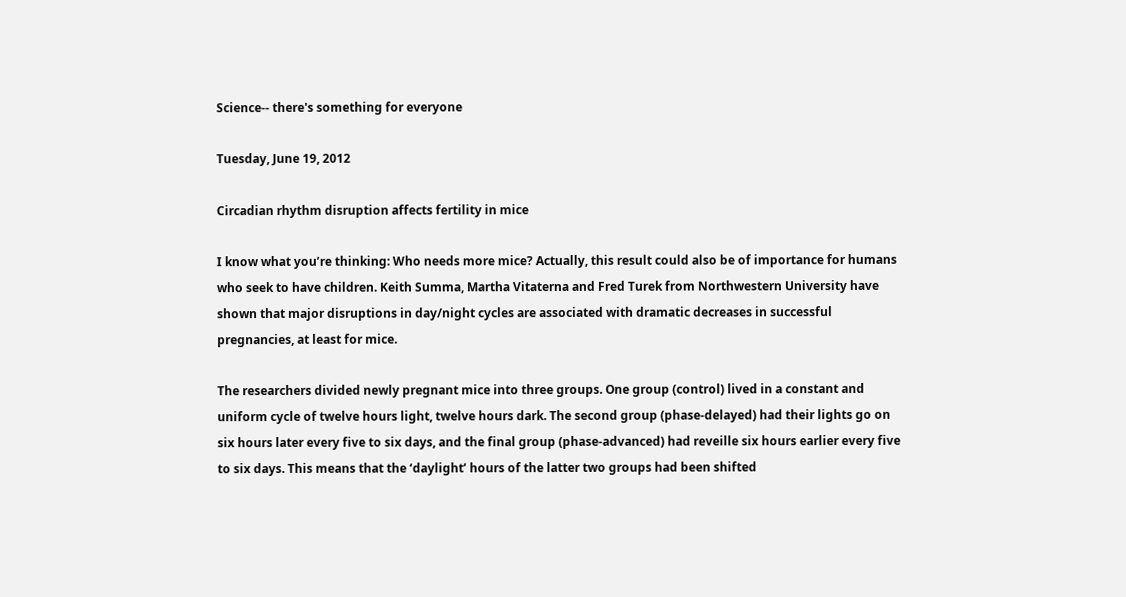Science-- there's something for everyone

Tuesday, June 19, 2012

Circadian rhythm disruption affects fertility in mice

I know what you’re thinking: Who needs more mice? Actually, this result could also be of importance for humans who seek to have children. Keith Summa, Martha Vitaterna and Fred Turek from Northwestern University have shown that major disruptions in day/night cycles are associated with dramatic decreases in successful pregnancies, at least for mice.

The researchers divided newly pregnant mice into three groups. One group (control) lived in a constant and uniform cycle of twelve hours light, twelve hours dark. The second group (phase-delayed) had their lights go on six hours later every five to six days, and the final group (phase-advanced) had reveille six hours earlier every five to six days. This means that the ‘daylight’ hours of the latter two groups had been shifted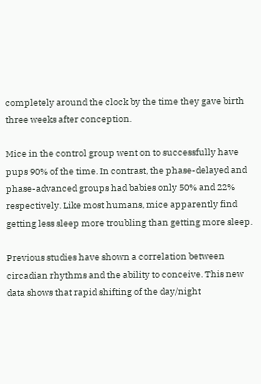completely around the clock by the time they gave birth three weeks after conception.

Mice in the control group went on to successfully have pups 90% of the time. In contrast, the phase-delayed and phase-advanced groups had babies only 50% and 22% respectively. Like most humans, mice apparently find getting less sleep more troubling than getting more sleep.

Previous studies have shown a correlation between circadian rhythms and the ability to conceive. This new data shows that rapid shifting of the day/night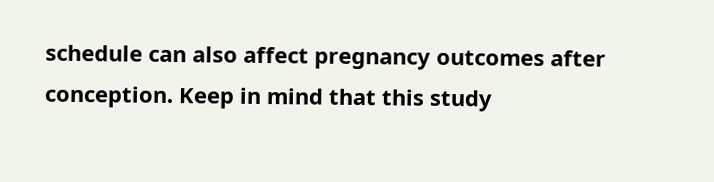schedule can also affect pregnancy outcomes after conception. Keep in mind that this study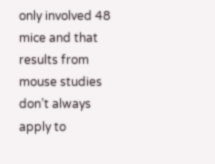only involved 48 mice and that results from mouse studies don’t always apply to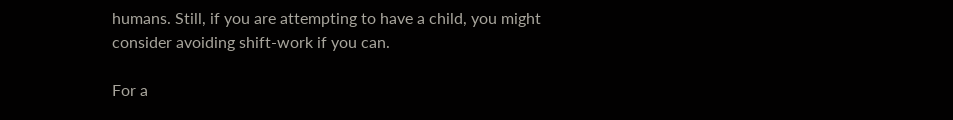humans. Still, if you are attempting to have a child, you might consider avoiding shift-work if you can.

For a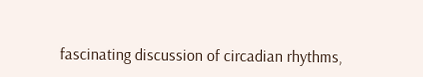fascinating discussion of circadian rhythms,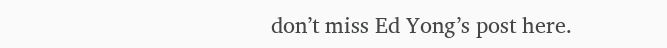don’t miss Ed Yong’s post here.